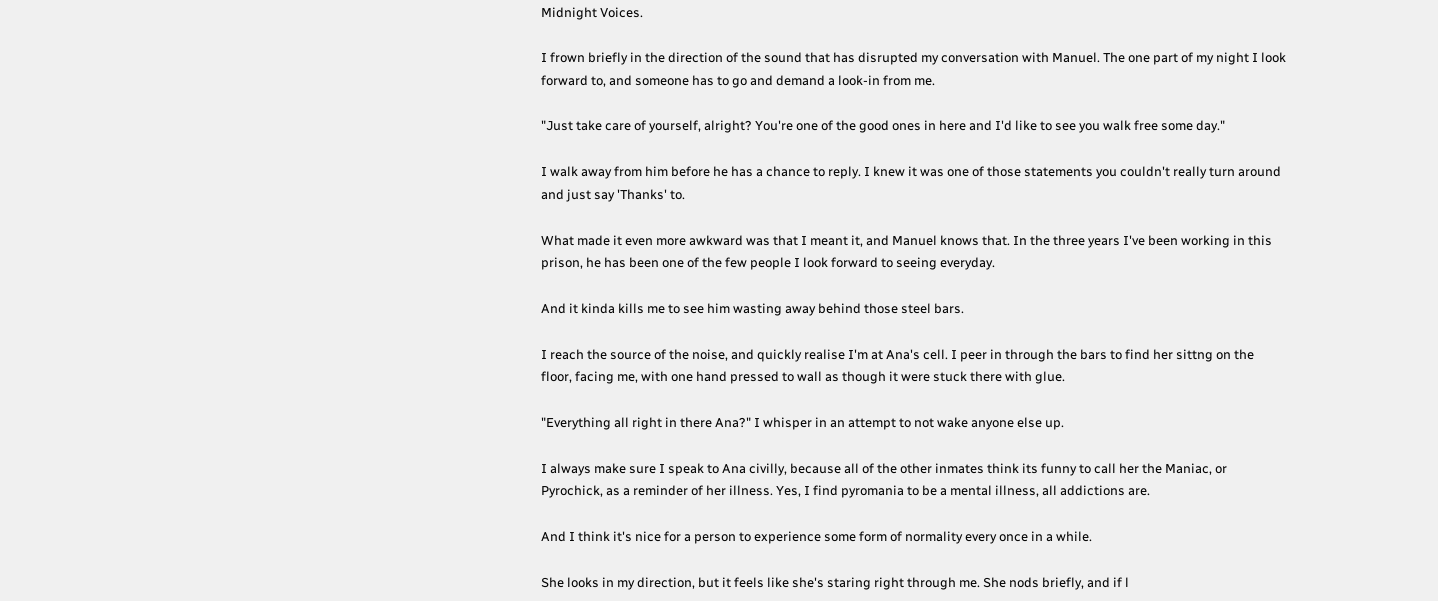Midnight Voices.

I frown briefly in the direction of the sound that has disrupted my conversation with Manuel. The one part of my night I look forward to, and someone has to go and demand a look-in from me.

"Just take care of yourself, alright? You're one of the good ones in here and I'd like to see you walk free some day."

I walk away from him before he has a chance to reply. I knew it was one of those statements you couldn't really turn around and just say 'Thanks' to.

What made it even more awkward was that I meant it, and Manuel knows that. In the three years I've been working in this prison, he has been one of the few people I look forward to seeing everyday.

And it kinda kills me to see him wasting away behind those steel bars.

I reach the source of the noise, and quickly realise I'm at Ana's cell. I peer in through the bars to find her sittng on the floor, facing me, with one hand pressed to wall as though it were stuck there with glue.

"Everything all right in there Ana?" I whisper in an attempt to not wake anyone else up.

I always make sure I speak to Ana civilly, because all of the other inmates think its funny to call her the Maniac, or Pyrochick, as a reminder of her illness. Yes, I find pyromania to be a mental illness, all addictions are.

And I think it's nice for a person to experience some form of normality every once in a while.

She looks in my direction, but it feels like she's staring right through me. She nods briefly, and if l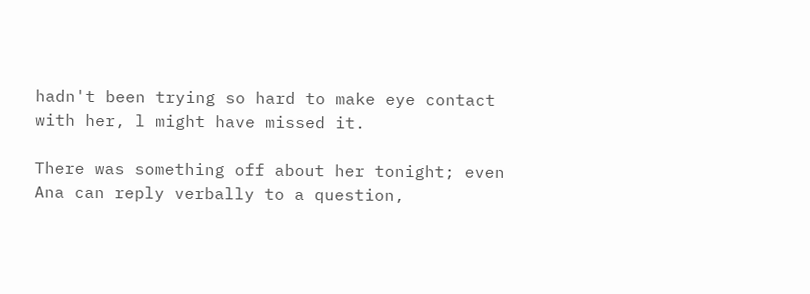hadn't been trying so hard to make eye contact with her, l might have missed it.

There was something off about her tonight; even Ana can reply verbally to a question,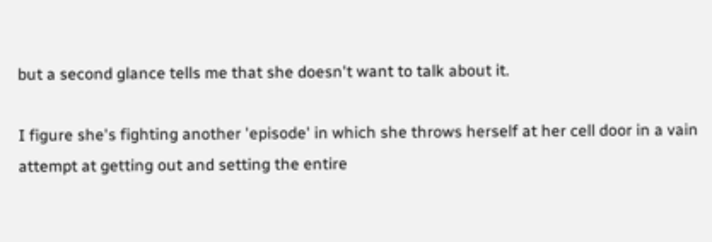but a second glance tells me that she doesn't want to talk about it.

I figure she's fighting another 'episode' in which she throws herself at her cell door in a vain attempt at getting out and setting the entire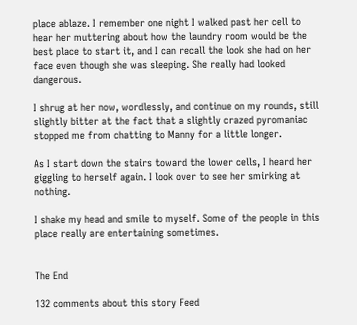place ablaze. I remember one night I walked past her cell to hear her muttering about how the laundry room would be the best place to start it, and I can recall the look she had on her face even though she was sleeping. She really had looked dangerous.

I shrug at her now, wordlessly, and continue on my rounds, still slightly bitter at the fact that a slightly crazed pyromaniac stopped me from chatting to Manny for a little longer.

As I start down the stairs toward the lower cells, I heard her giggling to herself again. I look over to see her smirking at nothing.

I shake my head and smile to myself. Some of the people in this place really are entertaining sometimes.


The End

132 comments about this story Feed